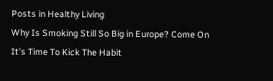Posts in Healthy Living
Why Is Smoking Still So Big in Europe? Come On It's Time To Kick The Habit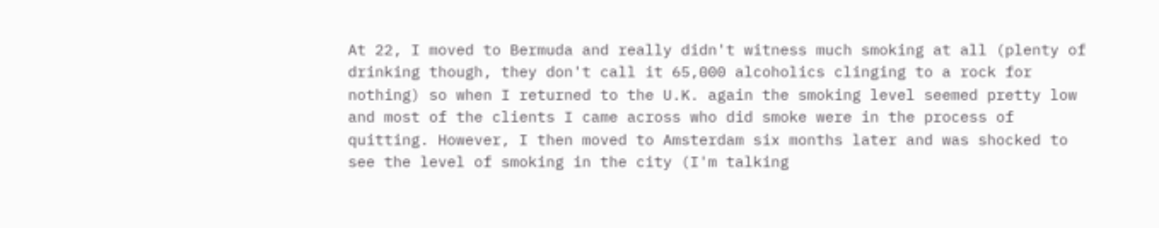At 22, I moved to Bermuda and really didn't witness much smoking at all (plenty of drinking though, they don't call it 65,000 alcoholics clinging to a rock for nothing) so when I returned to the U.K. again the smoking level seemed pretty low and most of the clients I came across who did smoke were in the process of quitting. However, I then moved to Amsterdam six months later and was shocked to see the level of smoking in the city (I'm talking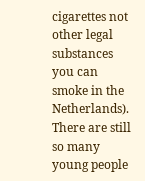cigarettes not other legal substances you can smoke in the Netherlands). There are still so many young people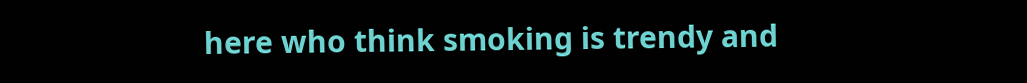here who think smoking is trendy and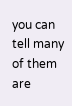you can tell many of them are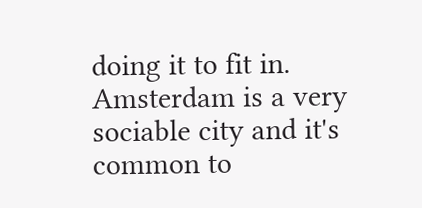doing it to fit in. Amsterdam is a very sociable city and it's common to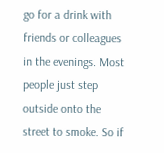go for a drink with friends or colleagues in the evenings. Most people just step outside onto the street to smoke. So if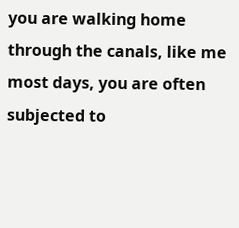you are walking home through the canals, like me most days, you are often subjected to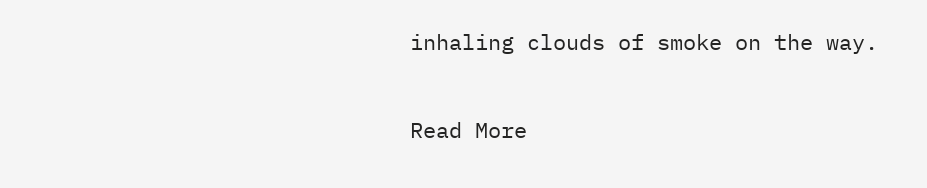inhaling clouds of smoke on the way.

Read More